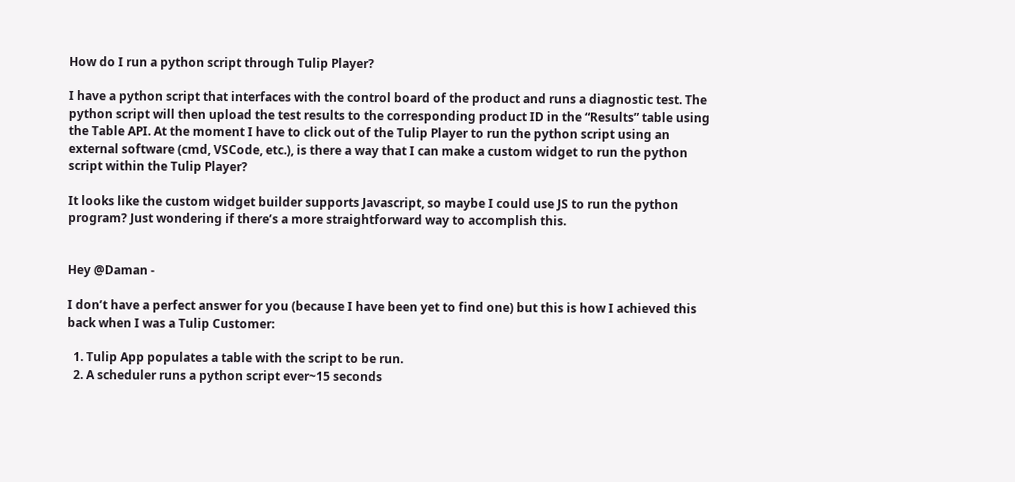How do I run a python script through Tulip Player?

I have a python script that interfaces with the control board of the product and runs a diagnostic test. The python script will then upload the test results to the corresponding product ID in the “Results” table using the Table API. At the moment I have to click out of the Tulip Player to run the python script using an external software (cmd, VSCode, etc.), is there a way that I can make a custom widget to run the python script within the Tulip Player?

It looks like the custom widget builder supports Javascript, so maybe I could use JS to run the python program? Just wondering if there’s a more straightforward way to accomplish this.


Hey @Daman -

I don’t have a perfect answer for you (because I have been yet to find one) but this is how I achieved this back when I was a Tulip Customer:

  1. Tulip App populates a table with the script to be run.
  2. A scheduler runs a python script ever~15 seconds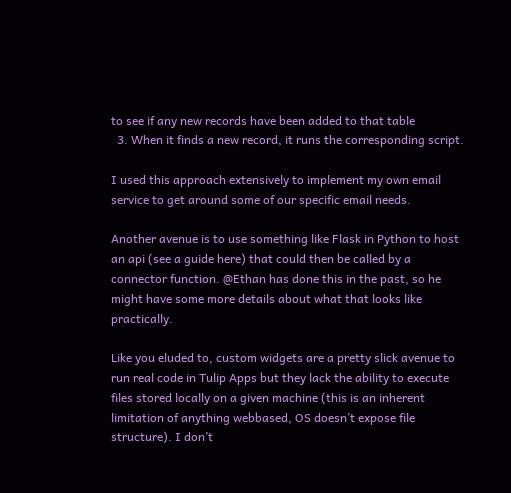to see if any new records have been added to that table
  3. When it finds a new record, it runs the corresponding script.

I used this approach extensively to implement my own email service to get around some of our specific email needs.

Another avenue is to use something like Flask in Python to host an api (see a guide here) that could then be called by a connector function. @Ethan has done this in the past, so he might have some more details about what that looks like practically.

Like you eluded to, custom widgets are a pretty slick avenue to run real code in Tulip Apps but they lack the ability to execute files stored locally on a given machine (this is an inherent limitation of anything webbased, OS doesn’t expose file structure). I don’t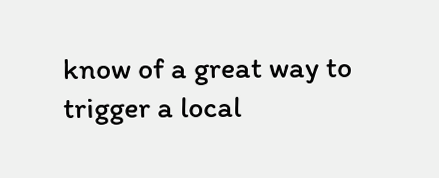know of a great way to trigger a local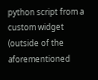python script from a custom widget (outside of the aforementioned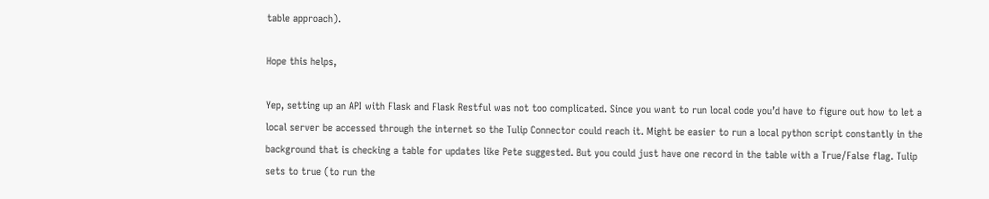table approach).

Hope this helps,

Yep, setting up an API with Flask and Flask Restful was not too complicated. Since you want to run local code you’d have to figure out how to let a local server be accessed through the internet so the Tulip Connector could reach it. Might be easier to run a local python script constantly in the background that is checking a table for updates like Pete suggested. But you could just have one record in the table with a True/False flag. Tulip sets to true (to run the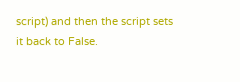script) and then the script sets it back to False.